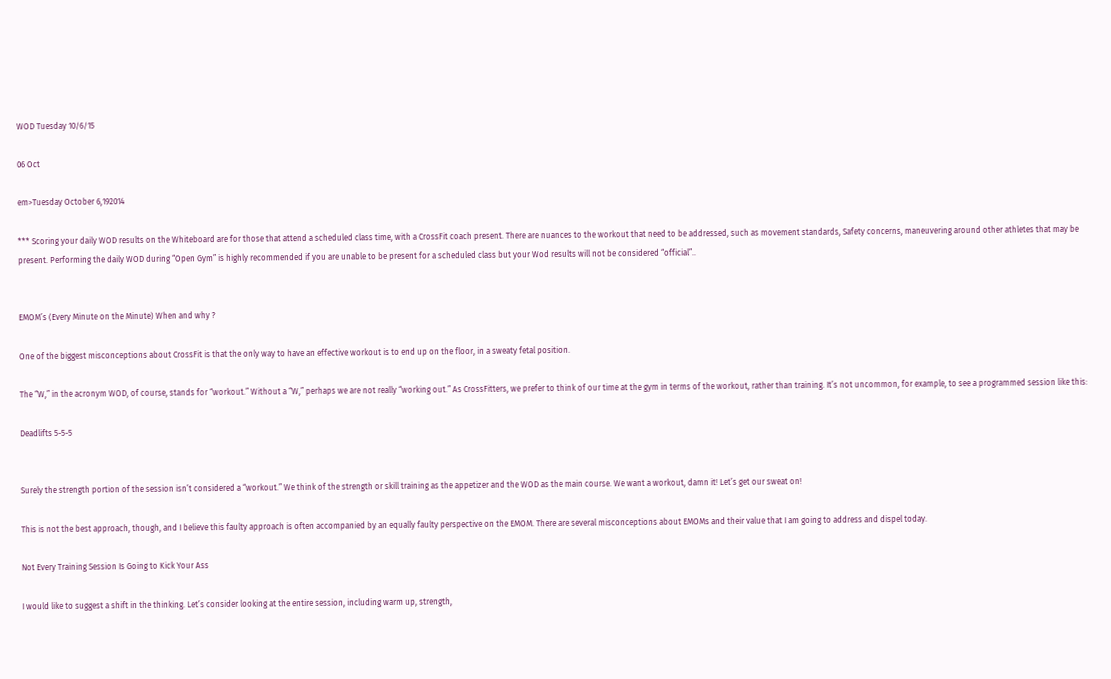WOD Tuesday 10/6/15

06 Oct

em>Tuesday October 6,192014

*** Scoring your daily WOD results on the Whiteboard are for those that attend a scheduled class time, with a CrossFit coach present. There are nuances to the workout that need to be addressed, such as movement standards, Safety concerns, maneuvering around other athletes that may be present. Performing the daily WOD during “Open Gym” is highly recommended if you are unable to be present for a scheduled class but your Wod results will not be considered “official”..


EMOM’s (Every Minute on the Minute) When and why ?

One of the biggest misconceptions about CrossFit is that the only way to have an effective workout is to end up on the floor, in a sweaty fetal position.

The “W,” in the acronym WOD, of course, stands for “workout.” Without a “W,” perhaps we are not really “working out.” As CrossFitters, we prefer to think of our time at the gym in terms of the workout, rather than training. It’s not uncommon, for example, to see a programmed session like this:

Deadlifts 5-5-5


Surely the strength portion of the session isn’t considered a “workout.” We think of the strength or skill training as the appetizer and the WOD as the main course. We want a workout, damn it! Let’s get our sweat on!

This is not the best approach, though, and I believe this faulty approach is often accompanied by an equally faulty perspective on the EMOM. There are several misconceptions about EMOMs and their value that I am going to address and dispel today.

Not Every Training Session Is Going to Kick Your Ass

I would like to suggest a shift in the thinking. Let’s consider looking at the entire session, including warm up, strength,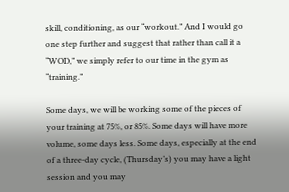skill, conditioning, as our “workout.” And I would go one step further and suggest that rather than call it a “WOD,” we simply refer to our time in the gym as “training.”

Some days, we will be working some of the pieces of your training at 75%, or 85%. Some days will have more volume, some days less. Some days, especially at the end of a three-day cycle, (Thursday’s) you may have a light session and you may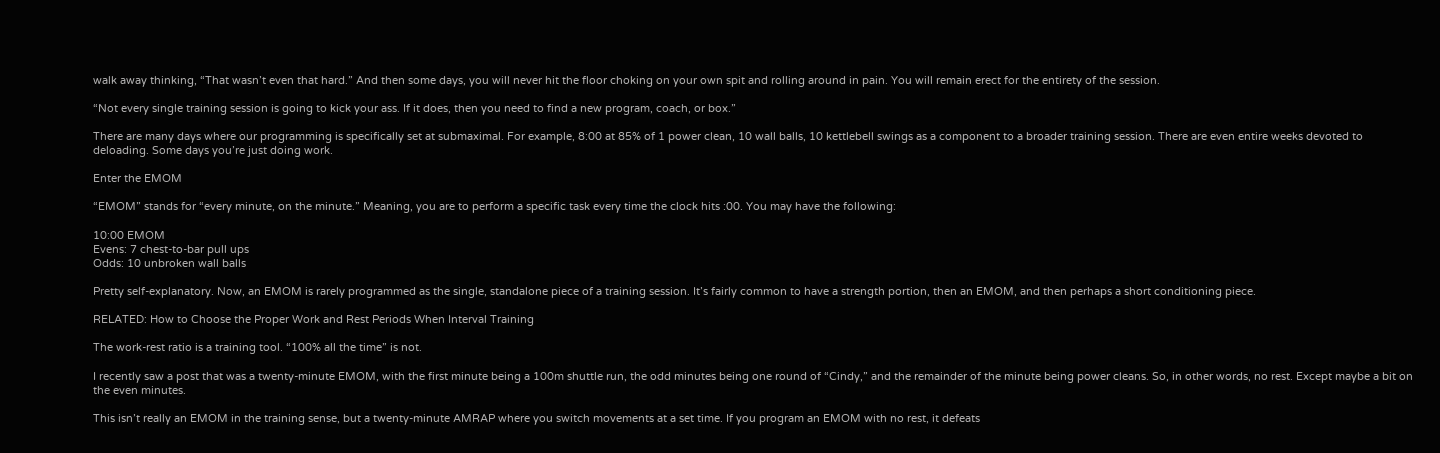walk away thinking, “That wasn’t even that hard.” And then some days, you will never hit the floor choking on your own spit and rolling around in pain. You will remain erect for the entirety of the session.

“Not every single training session is going to kick your ass. If it does, then you need to find a new program, coach, or box.”

There are many days where our programming is specifically set at submaximal. For example, 8:00 at 85% of 1 power clean, 10 wall balls, 10 kettlebell swings as a component to a broader training session. There are even entire weeks devoted to deloading. Some days you’re just doing work.

Enter the EMOM

“EMOM” stands for “every minute, on the minute.” Meaning, you are to perform a specific task every time the clock hits :00. You may have the following:

10:00 EMOM
Evens: 7 chest-to-bar pull ups
Odds: 10 unbroken wall balls

Pretty self-explanatory. Now, an EMOM is rarely programmed as the single, standalone piece of a training session. It’s fairly common to have a strength portion, then an EMOM, and then perhaps a short conditioning piece.

RELATED: How to Choose the Proper Work and Rest Periods When Interval Training

The work-rest ratio is a training tool. “100% all the time” is not.

I recently saw a post that was a twenty-minute EMOM, with the first minute being a 100m shuttle run, the odd minutes being one round of “Cindy,” and the remainder of the minute being power cleans. So, in other words, no rest. Except maybe a bit on the even minutes.

This isn’t really an EMOM in the training sense, but a twenty-minute AMRAP where you switch movements at a set time. If you program an EMOM with no rest, it defeats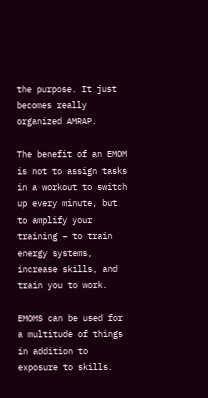the purpose. It just becomes really organized AMRAP.

The benefit of an EMOM is not to assign tasks in a workout to switch up every minute, but to amplify your training – to train energy systems, increase skills, and train you to work.

EMOMS can be used for a multitude of things in addition to exposure to skills.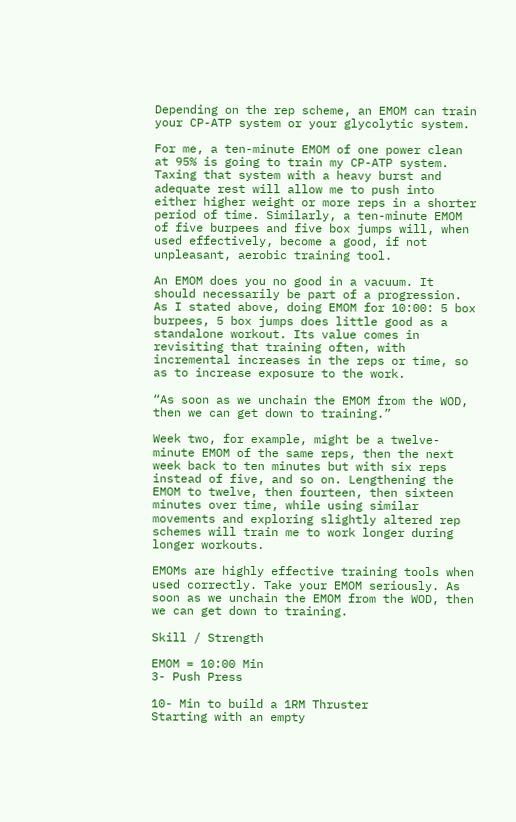Depending on the rep scheme, an EMOM can train your CP-ATP system or your glycolytic system.

For me, a ten-minute EMOM of one power clean at 95% is going to train my CP-ATP system. Taxing that system with a heavy burst and adequate rest will allow me to push into either higher weight or more reps in a shorter period of time. Similarly, a ten-minute EMOM of five burpees and five box jumps will, when used effectively, become a good, if not unpleasant, aerobic training tool.

An EMOM does you no good in a vacuum. It should necessarily be part of a progression. As I stated above, doing EMOM for 10:00: 5 box burpees, 5 box jumps does little good as a standalone workout. Its value comes in revisiting that training often, with incremental increases in the reps or time, so as to increase exposure to the work.

“As soon as we unchain the EMOM from the WOD, then we can get down to training.”

Week two, for example, might be a twelve-minute EMOM of the same reps, then the next week back to ten minutes but with six reps instead of five, and so on. Lengthening the EMOM to twelve, then fourteen, then sixteen minutes over time, while using similar movements and exploring slightly altered rep schemes will train me to work longer during longer workouts.

EMOMs are highly effective training tools when used correctly. Take your EMOM seriously. As soon as we unchain the EMOM from the WOD, then we can get down to training.

Skill / Strength

EMOM = 10:00 Min
3- Push Press

10- Min to build a 1RM Thruster
Starting with an empty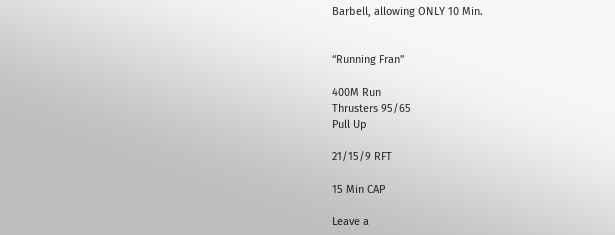Barbell, allowing ONLY 10 Min.


“Running Fran”

400M Run
Thrusters 95/65
Pull Up

21/15/9 RFT

15 Min CAP

Leave a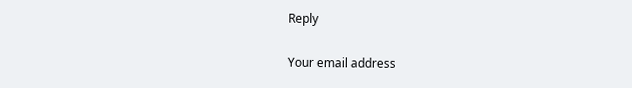Reply

Your email address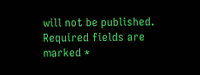will not be published. Required fields are marked *